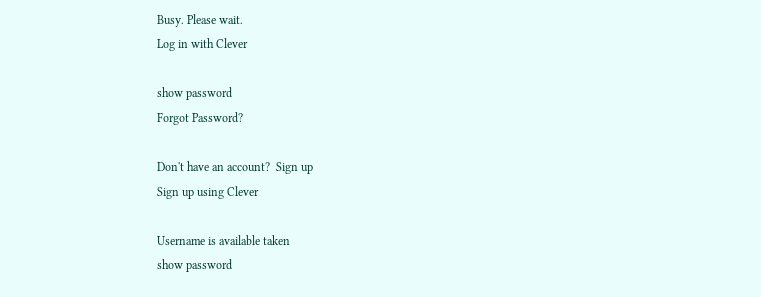Busy. Please wait.
Log in with Clever

show password
Forgot Password?

Don't have an account?  Sign up
Sign up using Clever

Username is available taken
show password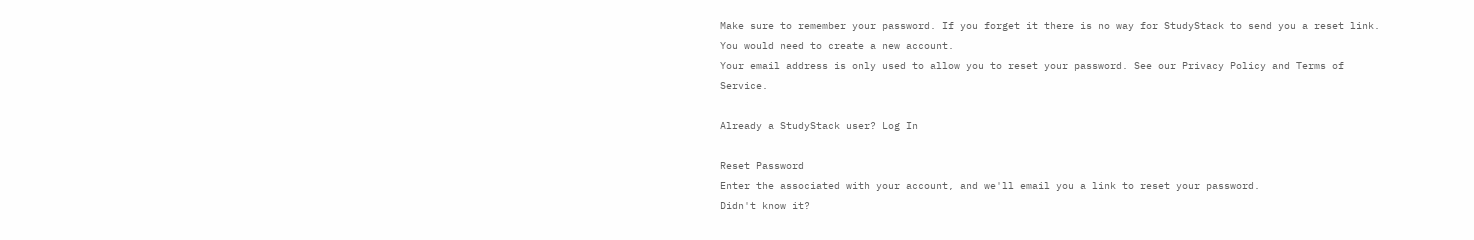Make sure to remember your password. If you forget it there is no way for StudyStack to send you a reset link. You would need to create a new account.
Your email address is only used to allow you to reset your password. See our Privacy Policy and Terms of Service.

Already a StudyStack user? Log In

Reset Password
Enter the associated with your account, and we'll email you a link to reset your password.
Didn't know it?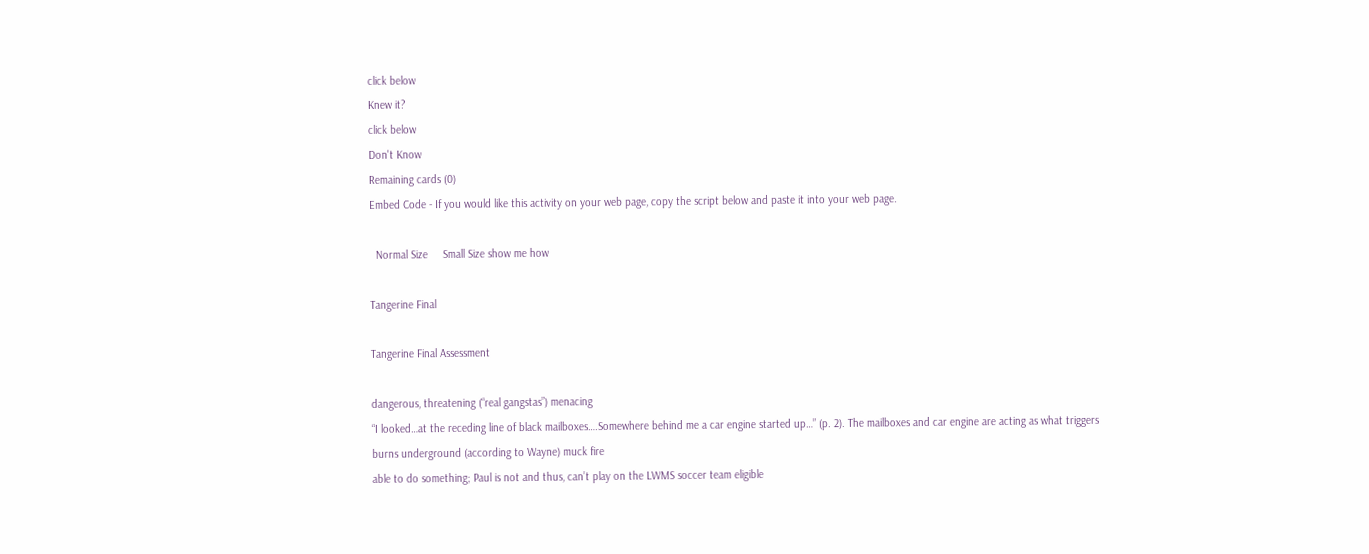click below
Knew it?
click below
Don't Know
Remaining cards (0)
Embed Code - If you would like this activity on your web page, copy the script below and paste it into your web page.

  Normal Size     Small Size show me how

Tangerine Final

Tangerine Final Assessment

dangerous, threatening (“real gangstas”) menacing
“I looked…at the receding line of black mailboxes….Somewhere behind me a car engine started up…” (p. 2). The mailboxes and car engine are acting as what triggers
burns underground (according to Wayne) muck fire
able to do something; Paul is not and thus, can’t play on the LWMS soccer team eligible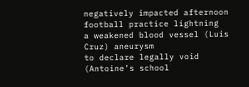negatively impacted afternoon football practice lightning
a weakened blood vessel (Luis Cruz) aneurysm
to declare legally void (Antoine’s school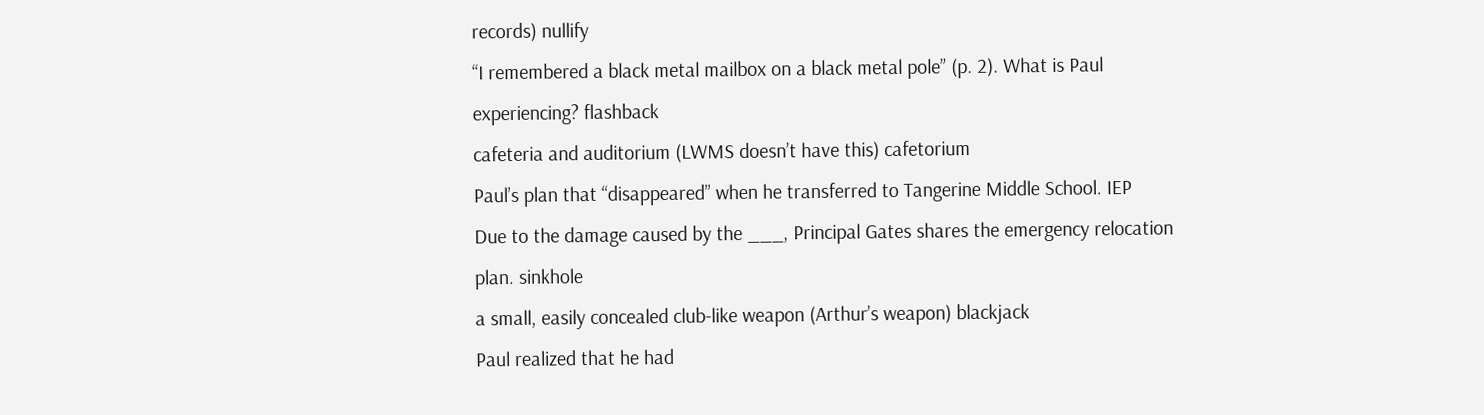records) nullify
“I remembered a black metal mailbox on a black metal pole” (p. 2). What is Paul experiencing? flashback
cafeteria and auditorium (LWMS doesn’t have this) cafetorium
Paul’s plan that “disappeared” when he transferred to Tangerine Middle School. IEP
Due to the damage caused by the ___, Principal Gates shares the emergency relocation plan. sinkhole
a small, easily concealed club-like weapon (Arthur’s weapon) blackjack
Paul realized that he had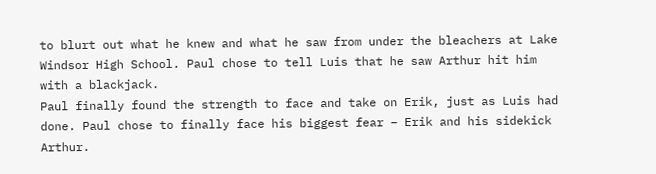to blurt out what he knew and what he saw from under the bleachers at Lake Windsor High School. Paul chose to tell Luis that he saw Arthur hit him with a blackjack.
Paul finally found the strength to face and take on Erik, just as Luis had done. Paul chose to finally face his biggest fear – Erik and his sidekick Arthur.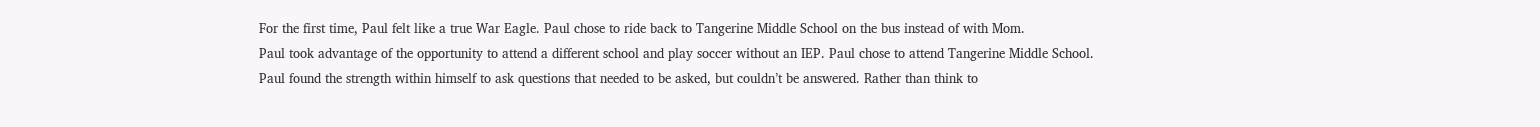For the first time, Paul felt like a true War Eagle. Paul chose to ride back to Tangerine Middle School on the bus instead of with Mom.
Paul took advantage of the opportunity to attend a different school and play soccer without an IEP. Paul chose to attend Tangerine Middle School.
Paul found the strength within himself to ask questions that needed to be asked, but couldn’t be answered. Rather than think to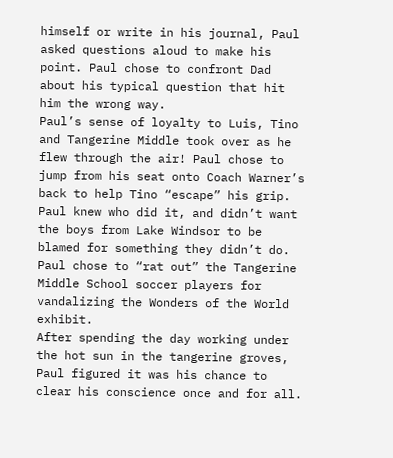himself or write in his journal, Paul asked questions aloud to make his point. Paul chose to confront Dad about his typical question that hit him the wrong way.
Paul’s sense of loyalty to Luis, Tino and Tangerine Middle took over as he flew through the air! Paul chose to jump from his seat onto Coach Warner’s back to help Tino “escape” his grip.
Paul knew who did it, and didn’t want the boys from Lake Windsor to be blamed for something they didn’t do. Paul chose to “rat out” the Tangerine Middle School soccer players for vandalizing the Wonders of the World exhibit.
After spending the day working under the hot sun in the tangerine groves, Paul figured it was his chance to clear his conscience once and for all.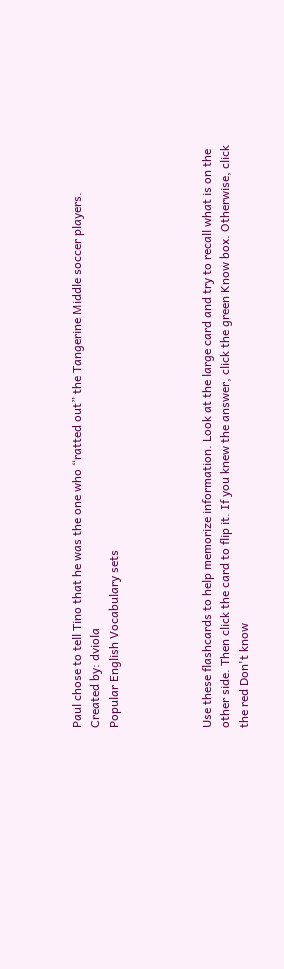Paul chose to tell Tino that he was the one who “ratted out” the Tangerine Middle soccer players.
Created by: dviola
Popular English Vocabulary sets




Use these flashcards to help memorize information. Look at the large card and try to recall what is on the other side. Then click the card to flip it. If you knew the answer, click the green Know box. Otherwise, click the red Don't know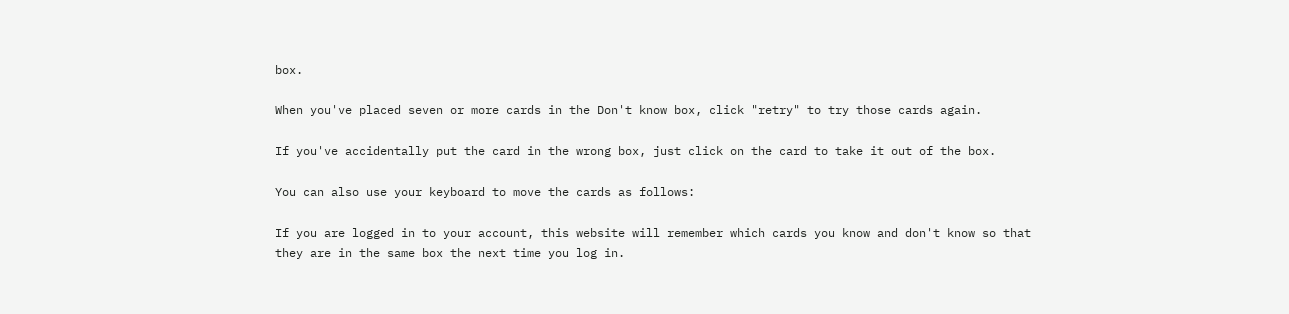box.

When you've placed seven or more cards in the Don't know box, click "retry" to try those cards again.

If you've accidentally put the card in the wrong box, just click on the card to take it out of the box.

You can also use your keyboard to move the cards as follows:

If you are logged in to your account, this website will remember which cards you know and don't know so that they are in the same box the next time you log in.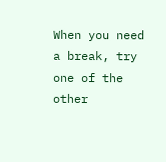When you need a break, try one of the other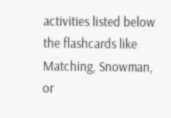activities listed below the flashcards like Matching, Snowman, or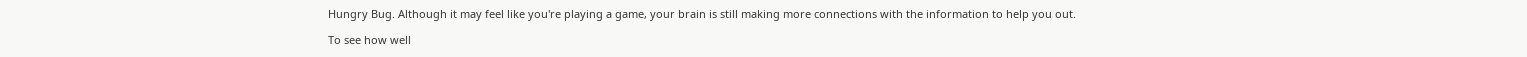Hungry Bug. Although it may feel like you're playing a game, your brain is still making more connections with the information to help you out.

To see how well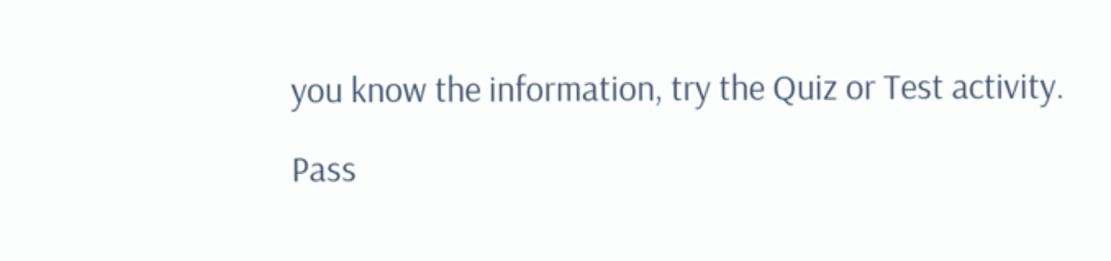you know the information, try the Quiz or Test activity.

Pass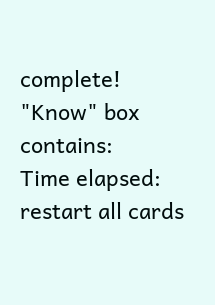complete!
"Know" box contains:
Time elapsed:
restart all cards